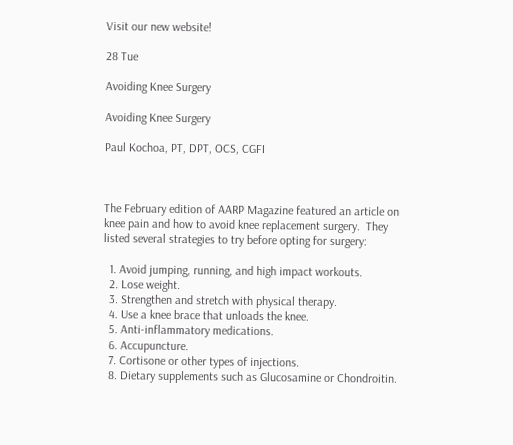Visit our new website!

28 Tue

Avoiding Knee Surgery

Avoiding Knee Surgery

Paul Kochoa, PT, DPT, OCS, CGFI



The February edition of AARP Magazine featured an article on knee pain and how to avoid knee replacement surgery.  They listed several strategies to try before opting for surgery:

  1. Avoid jumping, running, and high impact workouts.
  2. Lose weight.
  3. Strengthen and stretch with physical therapy.
  4. Use a knee brace that unloads the knee.
  5. Anti-inflammatory medications.
  6. Accupuncture.
  7. Cortisone or other types of injections.
  8. Dietary supplements such as Glucosamine or Chondroitin.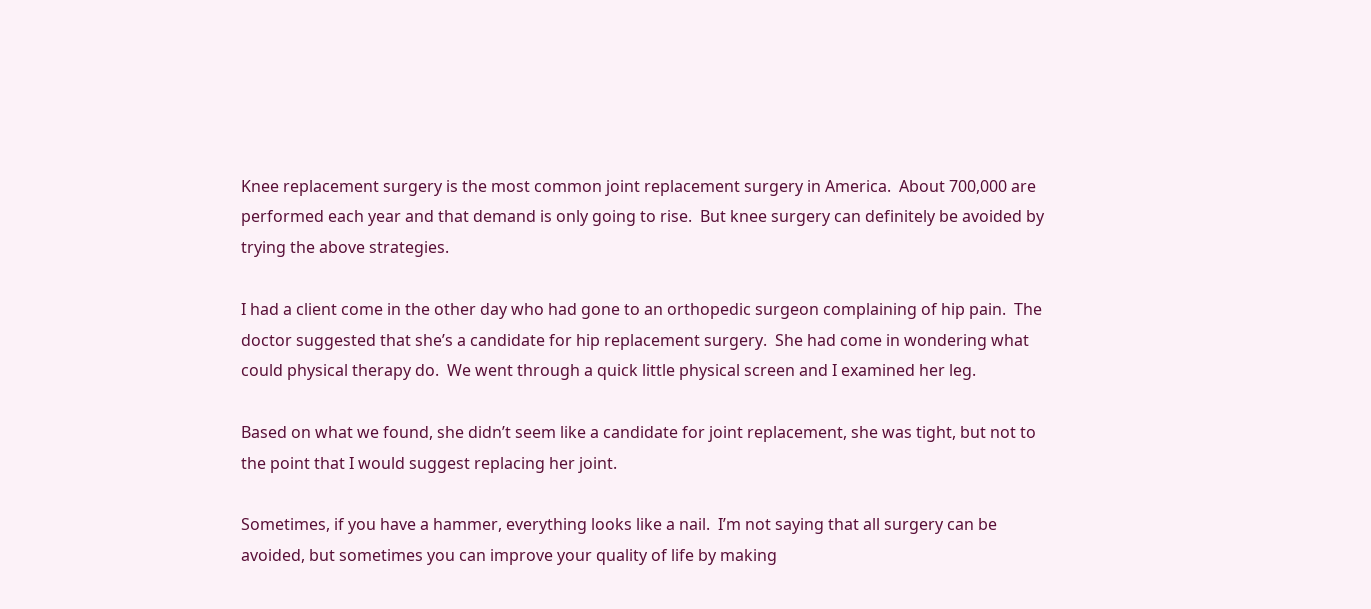Knee replacement surgery is the most common joint replacement surgery in America.  About 700,000 are performed each year and that demand is only going to rise.  But knee surgery can definitely be avoided by trying the above strategies.

I had a client come in the other day who had gone to an orthopedic surgeon complaining of hip pain.  The doctor suggested that she’s a candidate for hip replacement surgery.  She had come in wondering what could physical therapy do.  We went through a quick little physical screen and I examined her leg.

Based on what we found, she didn’t seem like a candidate for joint replacement, she was tight, but not to the point that I would suggest replacing her joint.

Sometimes, if you have a hammer, everything looks like a nail.  I’m not saying that all surgery can be avoided, but sometimes you can improve your quality of life by making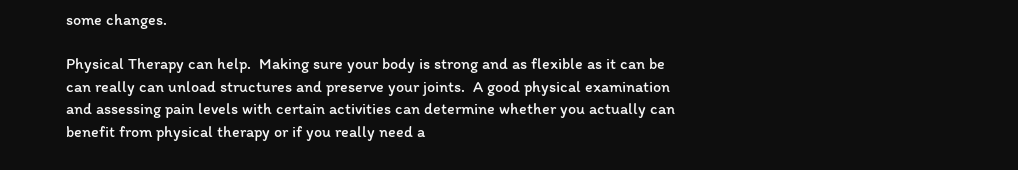some changes.

Physical Therapy can help.  Making sure your body is strong and as flexible as it can be can really can unload structures and preserve your joints.  A good physical examination and assessing pain levels with certain activities can determine whether you actually can benefit from physical therapy or if you really need a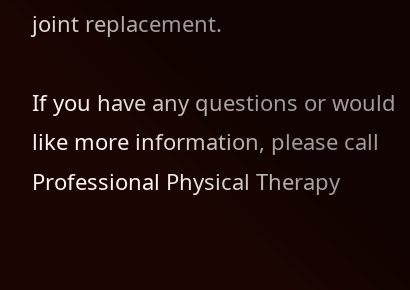joint replacement.

If you have any questions or would like more information, please call Professional Physical Therapy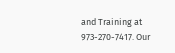and Training at 973-270-7417. Our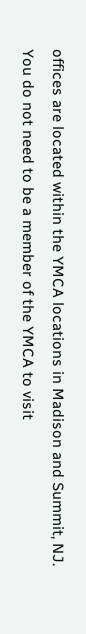offices are located within the YMCA locations in Madison and Summit, NJ. You do not need to be a member of the YMCA to visit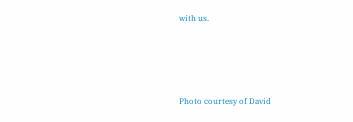with us.




Photo courtesy of David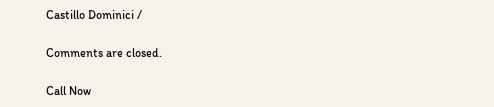Castillo Dominici /

Comments are closed.

Call Now